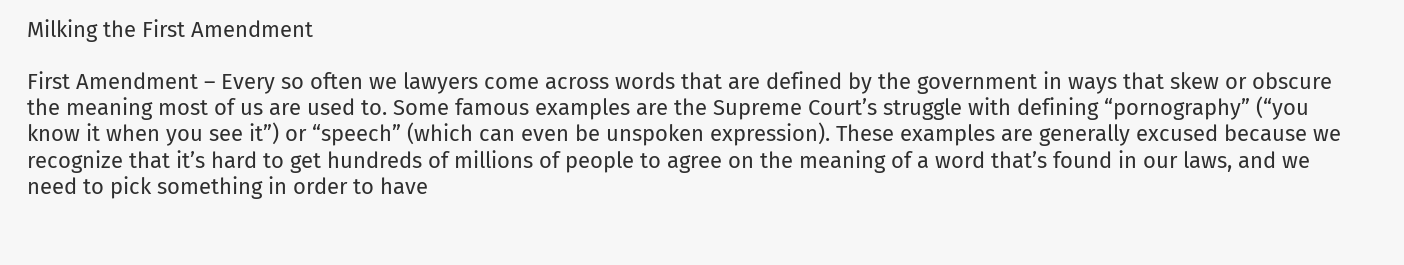Milking the First Amendment

First Amendment – Every so often we lawyers come across words that are defined by the government in ways that skew or obscure the meaning most of us are used to. Some famous examples are the Supreme Court’s struggle with defining “pornography” (“you know it when you see it”) or “speech” (which can even be unspoken expression). These examples are generally excused because we recognize that it’s hard to get hundreds of millions of people to agree on the meaning of a word that’s found in our laws, and we need to pick something in order to have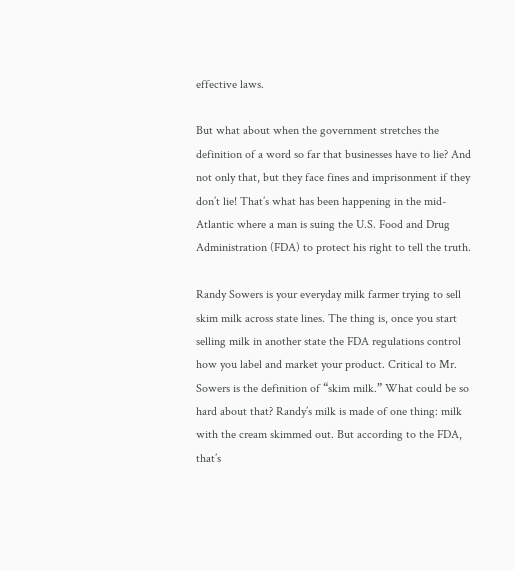effective laws.

But what about when the government stretches the definition of a word so far that businesses have to lie? And not only that, but they face fines and imprisonment if they don’t lie! That’s what has been happening in the mid-Atlantic where a man is suing the U.S. Food and Drug Administration (FDA) to protect his right to tell the truth.

Randy Sowers is your everyday milk farmer trying to sell skim milk across state lines. The thing is, once you start selling milk in another state the FDA regulations control how you label and market your product. Critical to Mr. Sowers is the definition of “skim milk.” What could be so hard about that? Randy’s milk is made of one thing: milk with the cream skimmed out. But according to the FDA, that’s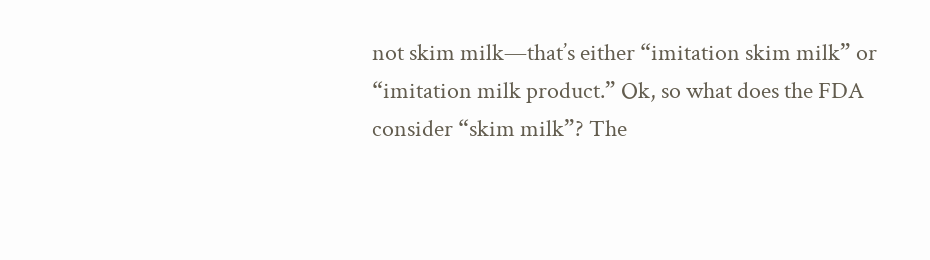not skim milk—that’s either “imitation skim milk” or “imitation milk product.” Ok, so what does the FDA consider “skim milk”? The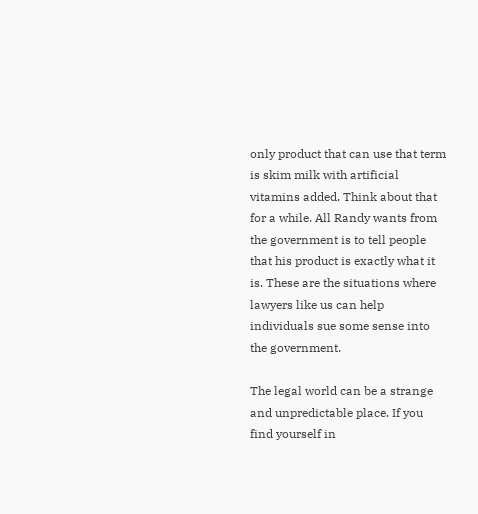only product that can use that term is skim milk with artificial vitamins added. Think about that for a while. All Randy wants from the government is to tell people that his product is exactly what it is. These are the situations where lawyers like us can help individuals sue some sense into the government.

The legal world can be a strange and unpredictable place. If you find yourself in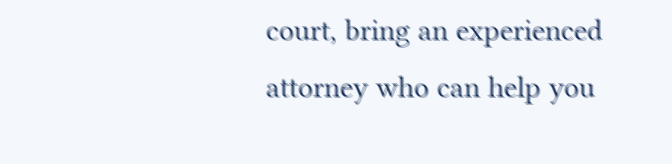court, bring an experienced attorney who can help you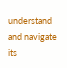understand and navigate its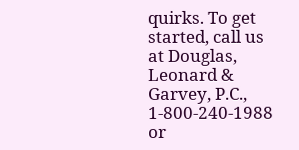quirks. To get started, call us at Douglas, Leonard & Garvey, P.C., 1-800-240-1988 or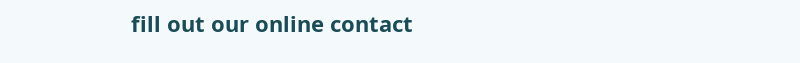fill out our online contact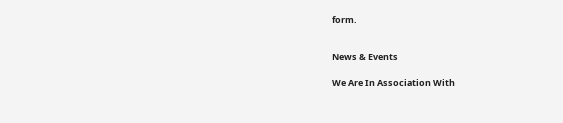form.


News & Events

We Are In Association With